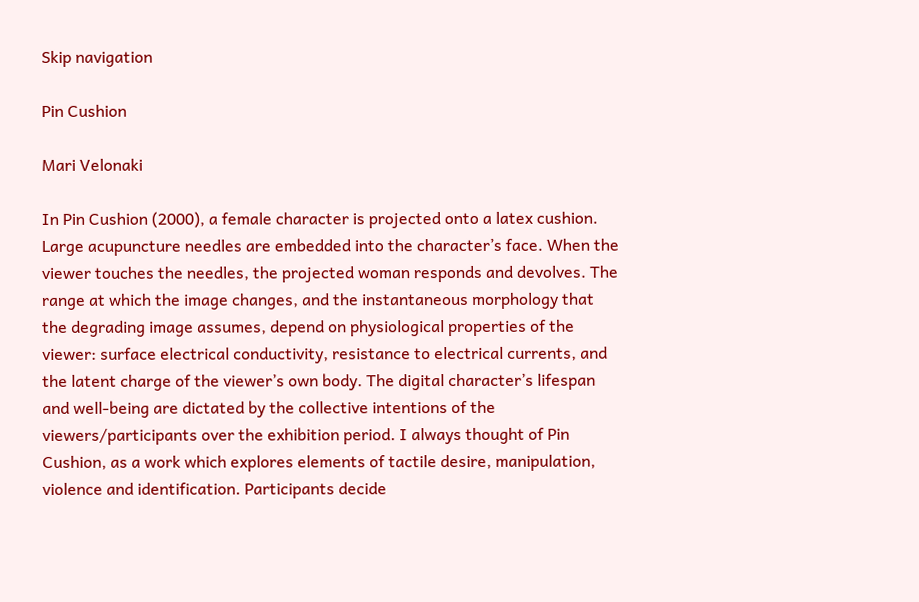Skip navigation

Pin Cushion

Mari Velonaki

In Pin Cushion (2000), a female character is projected onto a latex cushion. Large acupuncture needles are embedded into the character’s face. When the viewer touches the needles, the projected woman responds and devolves. The range at which the image changes, and the instantaneous morphology that the degrading image assumes, depend on physiological properties of the viewer: surface electrical conductivity, resistance to electrical currents, and the latent charge of the viewer’s own body. The digital character’s lifespan and well-being are dictated by the collective intentions of the viewers/participants over the exhibition period. I always thought of Pin Cushion, as a work which explores elements of tactile desire, manipulation, violence and identification. Participants decide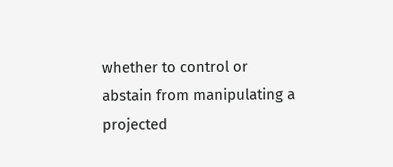whether to control or abstain from manipulating a projected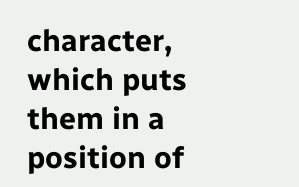character, which puts them in a position of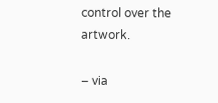control over the artwork.

– via